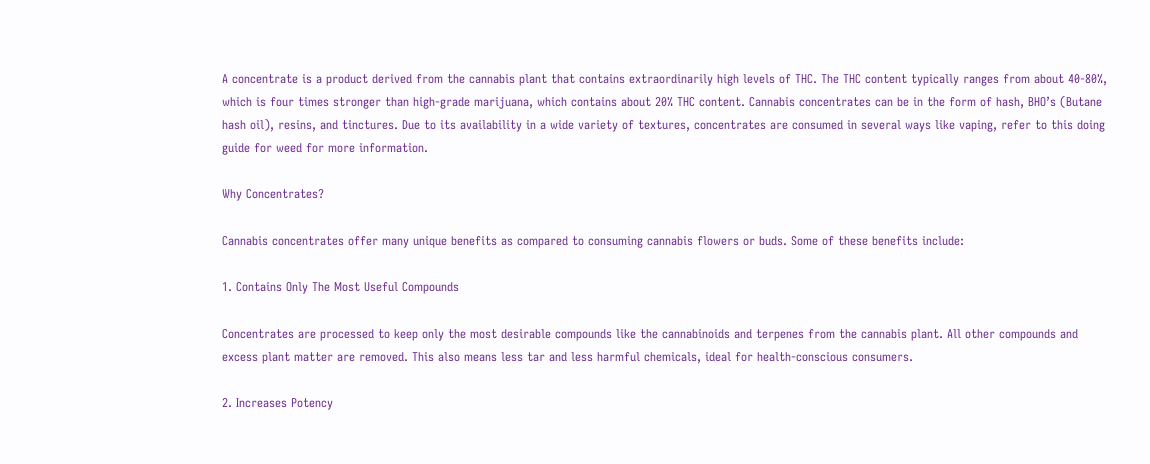A concentrate is a product derived from the cannabis plant that contains extraordinarily high levels of THC. The THC content typically ranges from about 40-80%, which is four times stronger than high-grade marijuana, which contains about 20% THC content. Cannabis concentrates can be in the form of hash, BHO’s (Butane hash oil), resins, and tinctures. Due to its availability in a wide variety of textures, concentrates are consumed in several ways like vaping, refer to this doing guide for weed for more information.

Why Concentrates?

Cannabis concentrates offer many unique benefits as compared to consuming cannabis flowers or buds. Some of these benefits include:

1. Contains Only The Most Useful Compounds

Concentrates are processed to keep only the most desirable compounds like the cannabinoids and terpenes from the cannabis plant. All other compounds and excess plant matter are removed. This also means less tar and less harmful chemicals, ideal for health-conscious consumers.

2. Increases Potency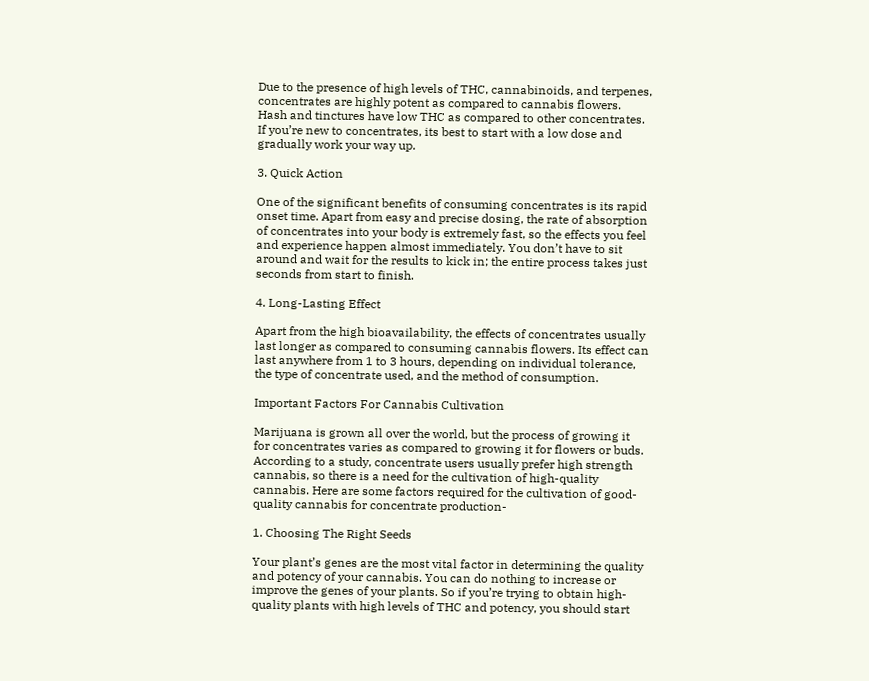Due to the presence of high levels of THC, cannabinoids, and terpenes, concentrates are highly potent as compared to cannabis flowers. Hash and tinctures have low THC as compared to other concentrates. If you’re new to concentrates, its best to start with a low dose and gradually work your way up.

3. Quick Action

One of the significant benefits of consuming concentrates is its rapid onset time. Apart from easy and precise dosing, the rate of absorption of concentrates into your body is extremely fast, so the effects you feel and experience happen almost immediately. You don’t have to sit around and wait for the results to kick in; the entire process takes just seconds from start to finish.

4. Long-Lasting Effect

Apart from the high bioavailability, the effects of concentrates usually last longer as compared to consuming cannabis flowers. Its effect can last anywhere from 1 to 3 hours, depending on individual tolerance, the type of concentrate used, and the method of consumption.

Important Factors For Cannabis Cultivation

Marijuana is grown all over the world, but the process of growing it for concentrates varies as compared to growing it for flowers or buds. According to a study, concentrate users usually prefer high strength cannabis, so there is a need for the cultivation of high-quality cannabis. Here are some factors required for the cultivation of good-quality cannabis for concentrate production-

1. Choosing The Right Seeds

Your plant’s genes are the most vital factor in determining the quality and potency of your cannabis. You can do nothing to increase or improve the genes of your plants. So if you’re trying to obtain high-quality plants with high levels of THC and potency, you should start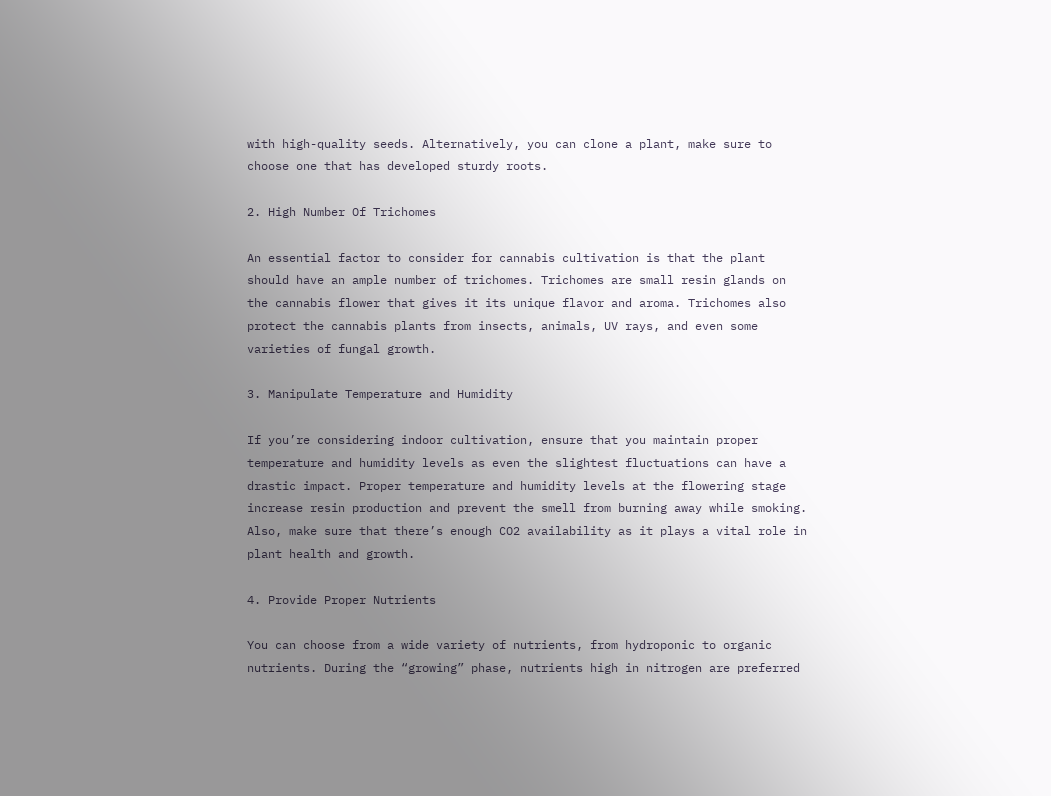with high-quality seeds. Alternatively, you can clone a plant, make sure to choose one that has developed sturdy roots.

2. High Number Of Trichomes

An essential factor to consider for cannabis cultivation is that the plant should have an ample number of trichomes. Trichomes are small resin glands on the cannabis flower that gives it its unique flavor and aroma. Trichomes also protect the cannabis plants from insects, animals, UV rays, and even some varieties of fungal growth.

3. Manipulate Temperature and Humidity

If you’re considering indoor cultivation, ensure that you maintain proper temperature and humidity levels as even the slightest fluctuations can have a drastic impact. Proper temperature and humidity levels at the flowering stage increase resin production and prevent the smell from burning away while smoking. Also, make sure that there’s enough CO2 availability as it plays a vital role in plant health and growth.

4. Provide Proper Nutrients

You can choose from a wide variety of nutrients, from hydroponic to organic nutrients. During the “growing” phase, nutrients high in nitrogen are preferred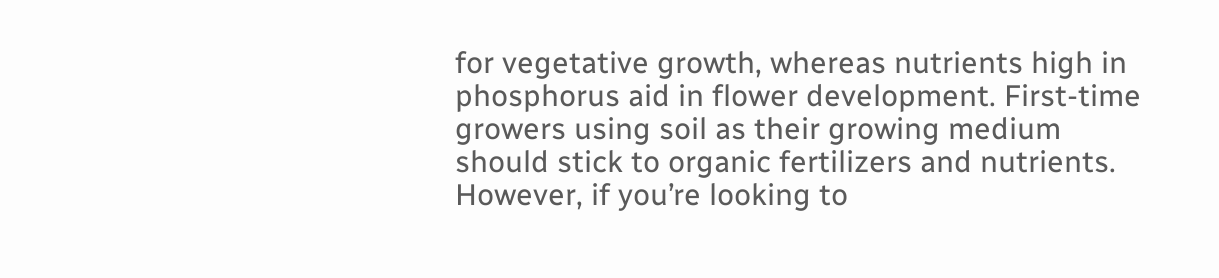for vegetative growth, whereas nutrients high in phosphorus aid in flower development. First-time growers using soil as their growing medium should stick to organic fertilizers and nutrients. However, if you’re looking to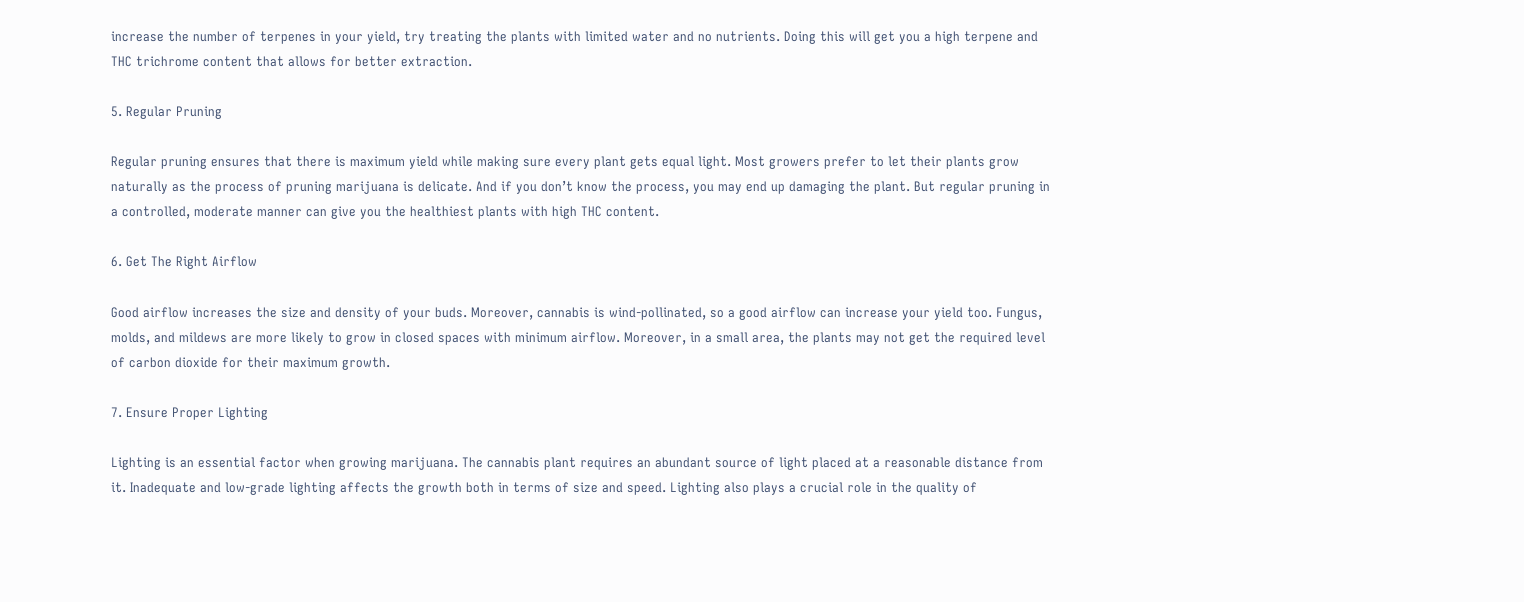increase the number of terpenes in your yield, try treating the plants with limited water and no nutrients. Doing this will get you a high terpene and THC trichrome content that allows for better extraction.

5. Regular Pruning

Regular pruning ensures that there is maximum yield while making sure every plant gets equal light. Most growers prefer to let their plants grow naturally as the process of pruning marijuana is delicate. And if you don’t know the process, you may end up damaging the plant. But regular pruning in a controlled, moderate manner can give you the healthiest plants with high THC content.

6. Get The Right Airflow

Good airflow increases the size and density of your buds. Moreover, cannabis is wind-pollinated, so a good airflow can increase your yield too. Fungus, molds, and mildews are more likely to grow in closed spaces with minimum airflow. Moreover, in a small area, the plants may not get the required level of carbon dioxide for their maximum growth.

7. Ensure Proper Lighting

Lighting is an essential factor when growing marijuana. The cannabis plant requires an abundant source of light placed at a reasonable distance from it. Inadequate and low-grade lighting affects the growth both in terms of size and speed. Lighting also plays a crucial role in the quality of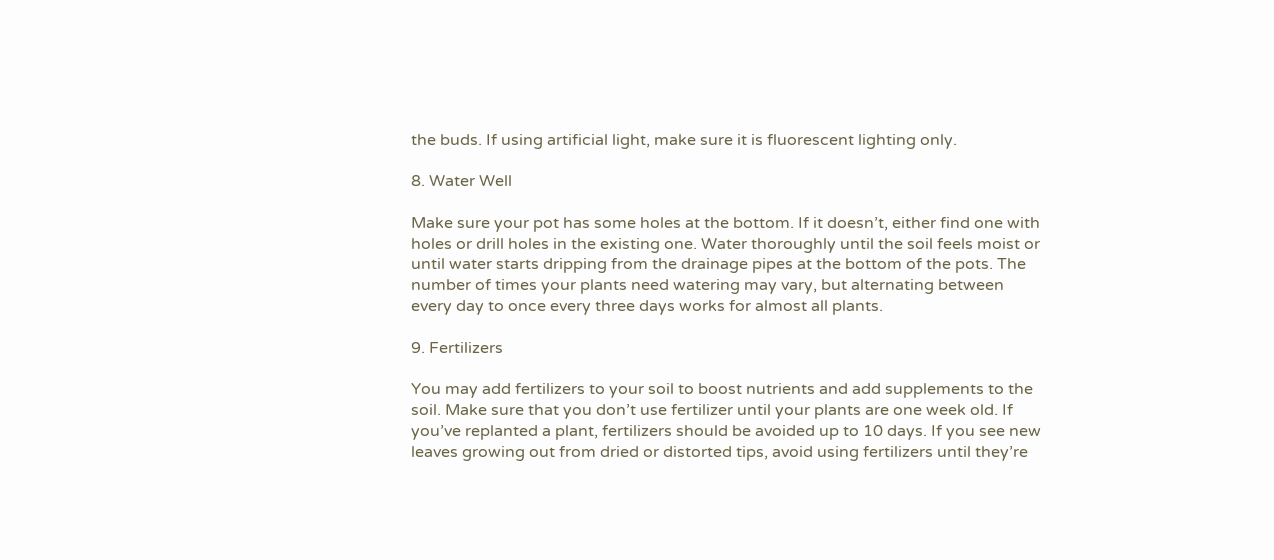the buds. If using artificial light, make sure it is fluorescent lighting only.

8. Water Well

Make sure your pot has some holes at the bottom. If it doesn’t, either find one with holes or drill holes in the existing one. Water thoroughly until the soil feels moist or until water starts dripping from the drainage pipes at the bottom of the pots. The number of times your plants need watering may vary, but alternating between every day to once every three days works for almost all plants.

9. Fertilizers

You may add fertilizers to your soil to boost nutrients and add supplements to the soil. Make sure that you don’t use fertilizer until your plants are one week old. If you’ve replanted a plant, fertilizers should be avoided up to 10 days. If you see new leaves growing out from dried or distorted tips, avoid using fertilizers until they’re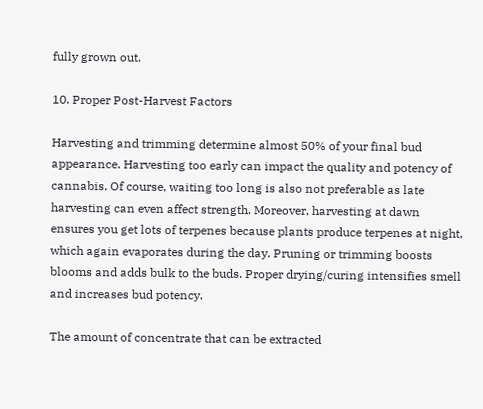fully grown out.

10. Proper Post-Harvest Factors

Harvesting and trimming determine almost 50% of your final bud appearance. Harvesting too early can impact the quality and potency of cannabis. Of course, waiting too long is also not preferable as late harvesting can even affect strength. Moreover, harvesting at dawn ensures you get lots of terpenes because plants produce terpenes at night, which again evaporates during the day. Pruning or trimming boosts blooms and adds bulk to the buds. Proper drying/curing intensifies smell and increases bud potency.

The amount of concentrate that can be extracted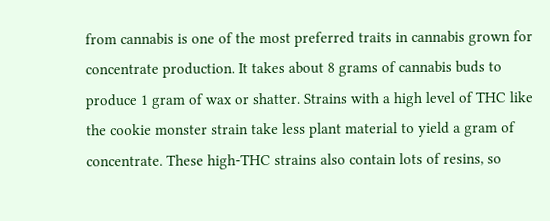from cannabis is one of the most preferred traits in cannabis grown for concentrate production. It takes about 8 grams of cannabis buds to produce 1 gram of wax or shatter. Strains with a high level of THC like the cookie monster strain take less plant material to yield a gram of concentrate. These high-THC strains also contain lots of resins, so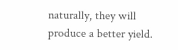naturally, they will produce a better yield.